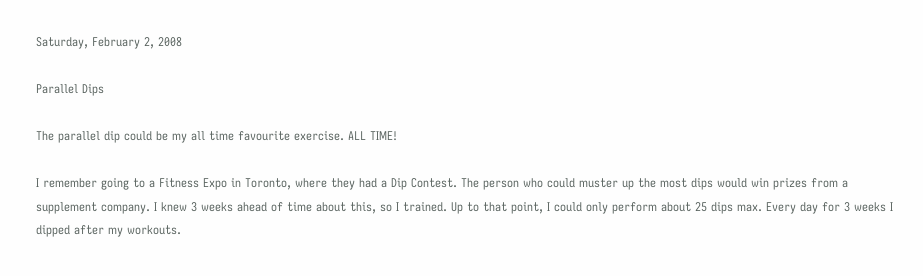Saturday, February 2, 2008

Parallel Dips

The parallel dip could be my all time favourite exercise. ALL TIME!

I remember going to a Fitness Expo in Toronto, where they had a Dip Contest. The person who could muster up the most dips would win prizes from a supplement company. I knew 3 weeks ahead of time about this, so I trained. Up to that point, I could only perform about 25 dips max. Every day for 3 weeks I dipped after my workouts.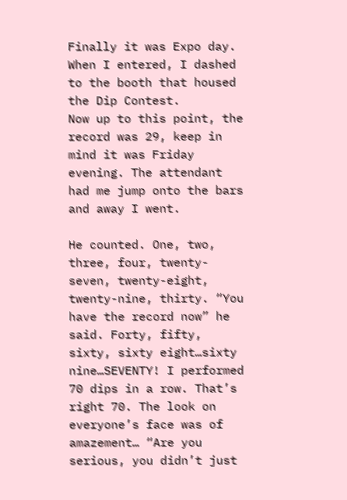Finally it was Expo day. When I entered, I dashed to the booth that housed the Dip Contest.
Now up to this point, the record was 29, keep in mind it was Friday evening. The attendant had me jump onto the bars and away I went.

He counted. One, two, three, four, twenty-seven, twenty-eight, twenty-nine, thirty. “You have the record now” he said. Forty, fifty, sixty, sixty eight…sixty nine…SEVENTY! I performed 70 dips in a row. That’s right 70. The look on everyone’s face was of amazement… “Are you serious, you didn’t just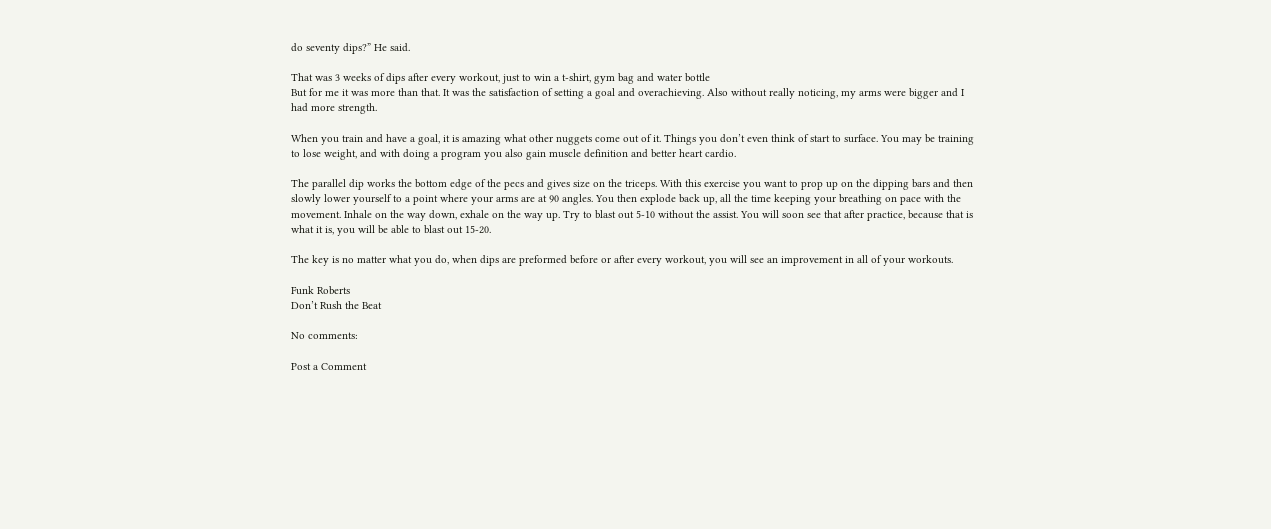do seventy dips?” He said.

That was 3 weeks of dips after every workout, just to win a t-shirt, gym bag and water bottle
But for me it was more than that. It was the satisfaction of setting a goal and overachieving. Also without really noticing, my arms were bigger and I had more strength.

When you train and have a goal, it is amazing what other nuggets come out of it. Things you don’t even think of start to surface. You may be training to lose weight, and with doing a program you also gain muscle definition and better heart cardio.

The parallel dip works the bottom edge of the pecs and gives size on the triceps. With this exercise you want to prop up on the dipping bars and then slowly lower yourself to a point where your arms are at 90 angles. You then explode back up, all the time keeping your breathing on pace with the movement. Inhale on the way down, exhale on the way up. Try to blast out 5-10 without the assist. You will soon see that after practice, because that is what it is, you will be able to blast out 15-20.

The key is no matter what you do, when dips are preformed before or after every workout, you will see an improvement in all of your workouts.

Funk Roberts
Don’t Rush the Beat

No comments:

Post a Comment